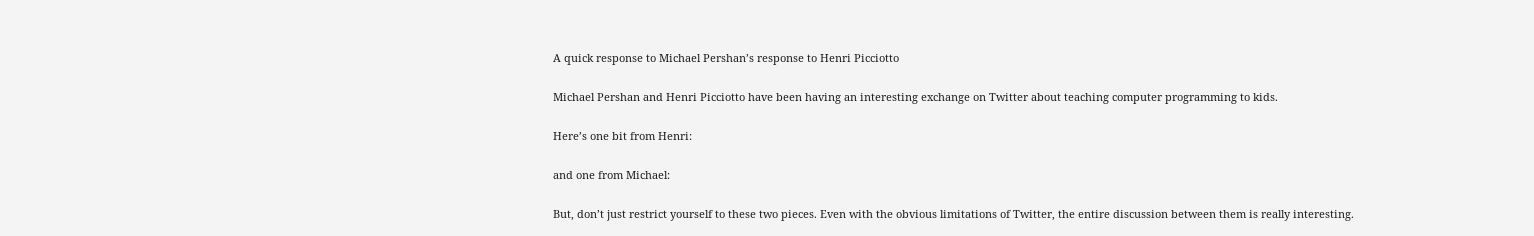A quick response to Michael Pershan’s response to Henri Picciotto

Michael Pershan and Henri Picciotto have been having an interesting exchange on Twitter about teaching computer programming to kids.

Here’s one bit from Henri:

and one from Michael:

But, don’t just restrict yourself to these two pieces. Even with the obvious limitations of Twitter, the entire discussion between them is really interesting.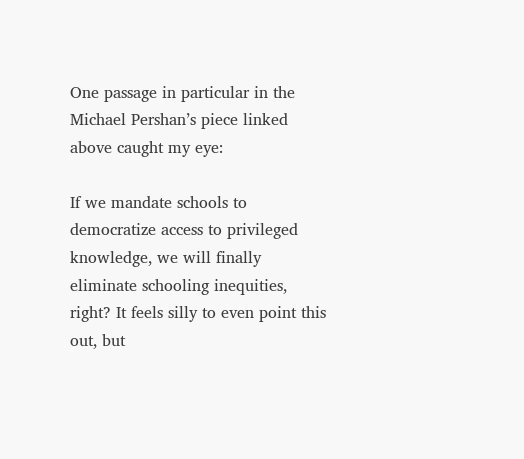One passage in particular in the Michael Pershan’s piece linked above caught my eye:

If we mandate schools to democratize access to privileged knowledge, we will finally eliminate schooling inequities, right? It feels silly to even point this out, but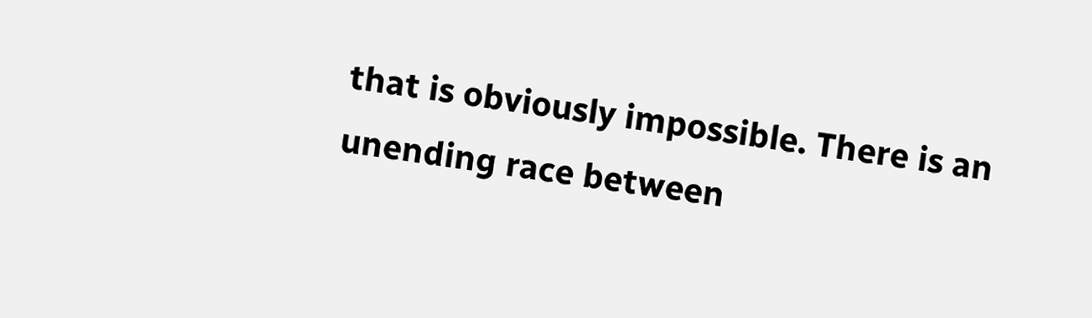that is obviously impossible. There is an unending race between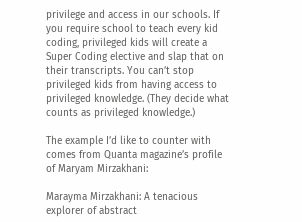privilege and access in our schools. If you require school to teach every kid coding, privileged kids will create a Super Coding elective and slap that on their transcripts. You can’t stop privileged kids from having access to privileged knowledge. (They decide what counts as privileged knowledge.)

The example I’d like to counter with comes from Quanta magazine’s profile of Maryam Mirzakhani:

Marayma Mirzakhani: A tenacious explorer of abstract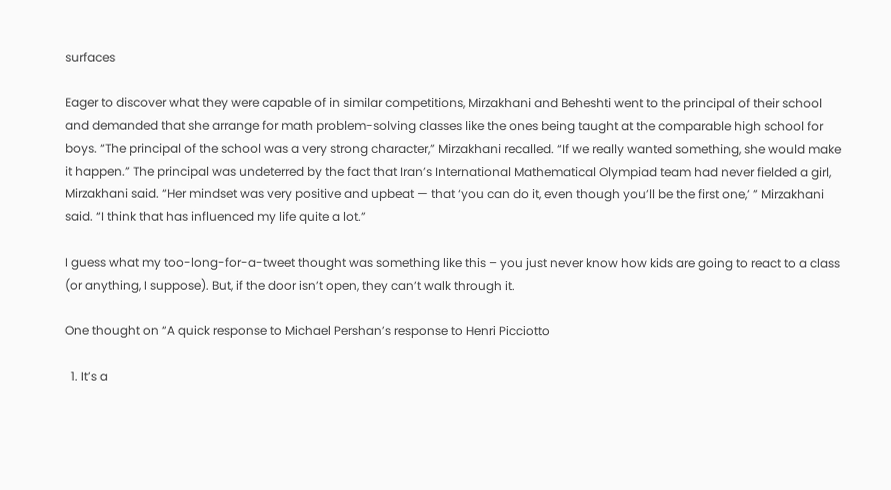surfaces

Eager to discover what they were capable of in similar competitions, Mirzakhani and Beheshti went to the principal of their school and demanded that she arrange for math problem-solving classes like the ones being taught at the comparable high school for boys. “The principal of the school was a very strong character,” Mirzakhani recalled. “If we really wanted something, she would make it happen.” The principal was undeterred by the fact that Iran’s International Mathematical Olympiad team had never fielded a girl, Mirzakhani said. “Her mindset was very positive and upbeat — that ‘you can do it, even though you’ll be the first one,’ ” Mirzakhani said. “I think that has influenced my life quite a lot.”

I guess what my too-long-for-a-tweet thought was something like this – you just never know how kids are going to react to a class (or anything, I suppose). But, if the door isn’t open, they can’t walk through it.

One thought on “A quick response to Michael Pershan’s response to Henri Picciotto

  1. It’s a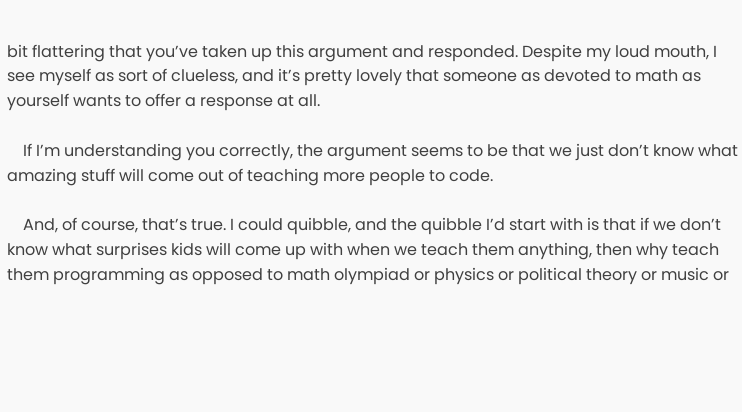bit flattering that you’ve taken up this argument and responded. Despite my loud mouth, I see myself as sort of clueless, and it’s pretty lovely that someone as devoted to math as yourself wants to offer a response at all.

    If I’m understanding you correctly, the argument seems to be that we just don’t know what amazing stuff will come out of teaching more people to code.

    And, of course, that’s true. I could quibble, and the quibble I’d start with is that if we don’t know what surprises kids will come up with when we teach them anything, then why teach them programming as opposed to math olympiad or physics or political theory or music or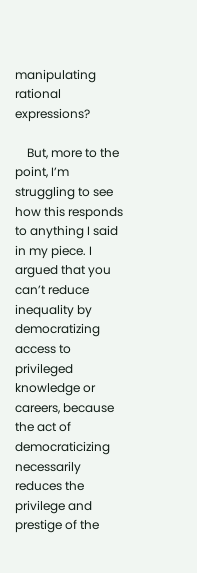manipulating rational expressions?

    But, more to the point, I’m struggling to see how this responds to anything I said in my piece. I argued that you can’t reduce inequality by democratizing access to privileged knowledge or careers, because the act of democraticizing necessarily reduces the privilege and prestige of the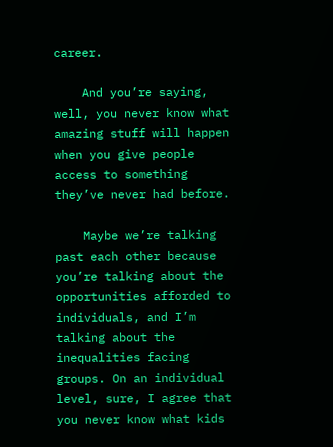career.

    And you’re saying, well, you never know what amazing stuff will happen when you give people access to something they’ve never had before.

    Maybe we’re talking past each other because you’re talking about the opportunities afforded to individuals, and I’m talking about the inequalities facing groups. On an individual level, sure, I agree that you never know what kids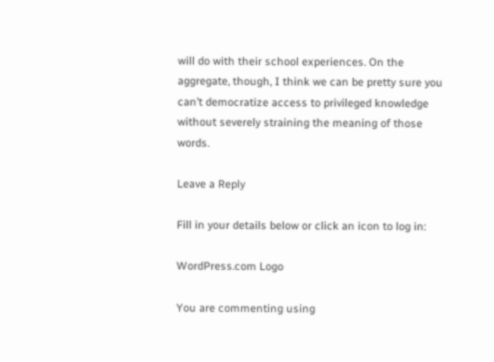will do with their school experiences. On the aggregate, though, I think we can be pretty sure you can’t democratize access to privileged knowledge without severely straining the meaning of those words.

Leave a Reply

Fill in your details below or click an icon to log in:

WordPress.com Logo

You are commenting using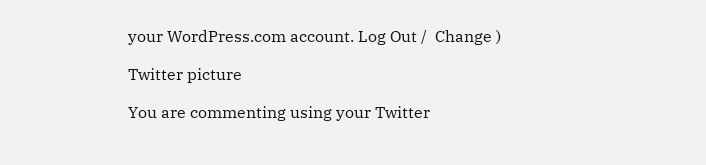your WordPress.com account. Log Out /  Change )

Twitter picture

You are commenting using your Twitter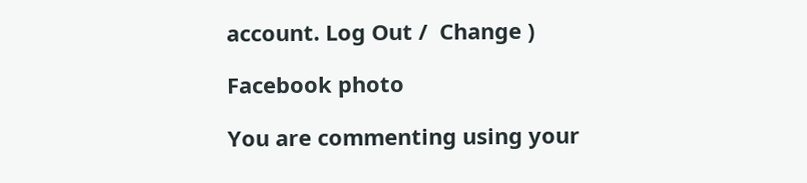account. Log Out /  Change )

Facebook photo

You are commenting using your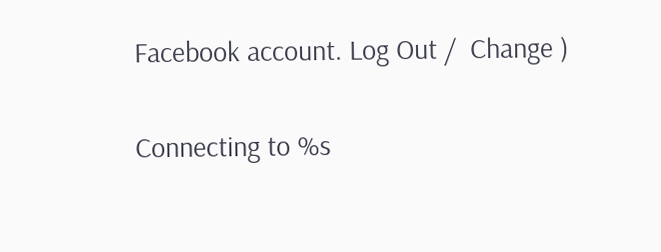Facebook account. Log Out /  Change )

Connecting to %s